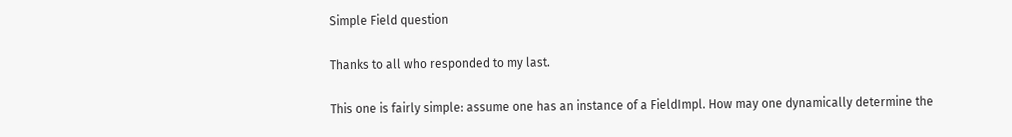Simple Field question

Thanks to all who responded to my last.

This one is fairly simple: assume one has an instance of a FieldImpl. How may one dynamically determine the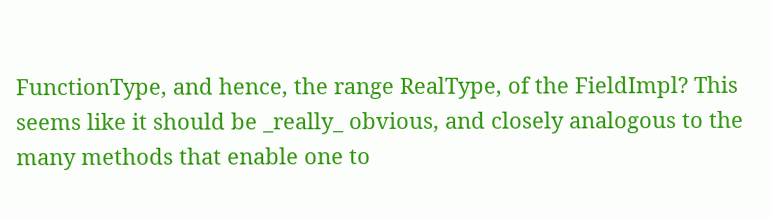FunctionType, and hence, the range RealType, of the FieldImpl? This seems like it should be _really_ obvious, and closely analogous to the many methods that enable one to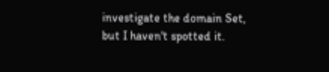investigate the domain Set, but I haven't spotted it.